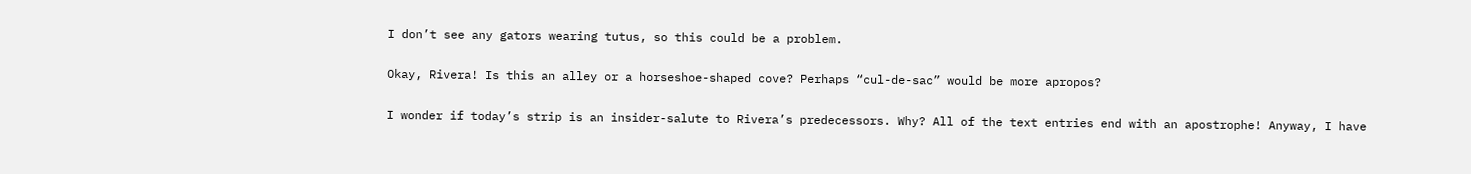I don’t see any gators wearing tutus, so this could be a problem.

Okay, Rivera! Is this an alley or a horseshoe-shaped cove? Perhaps “cul-de-sac” would be more apropos?

I wonder if today’s strip is an insider-salute to Rivera’s predecessors. Why? All of the text entries end with an apostrophe! Anyway, I have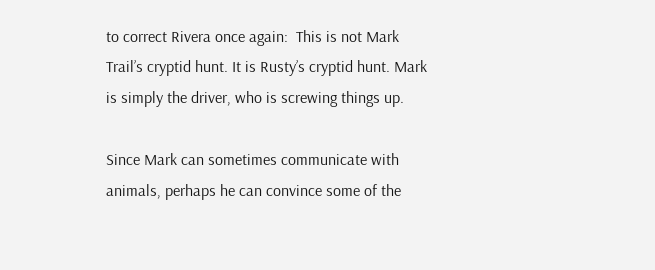to correct Rivera once again:  This is not Mark Trail’s cryptid hunt. It is Rusty’s cryptid hunt. Mark is simply the driver, who is screwing things up.

Since Mark can sometimes communicate with animals, perhaps he can convince some of the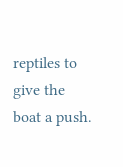reptiles to give the boat a push.